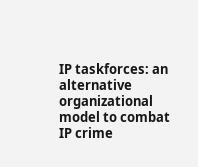IP taskforces: an alternative organizational model to combat IP crime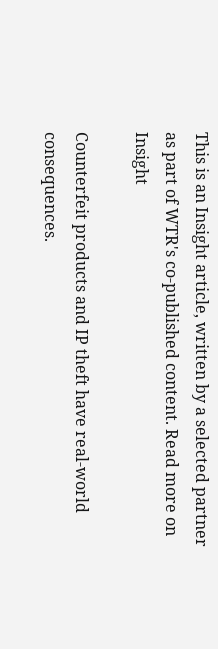This is an Insight article, written by a selected partner as part of WTR's co-published content. Read more on Insight

Counterfeit products and IP theft have real-world consequences.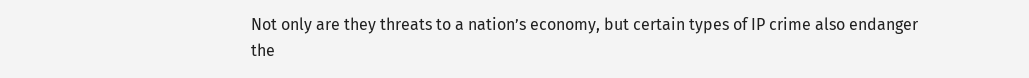Not only are they threats to a nation’s economy, but certain types of IP crime also endanger the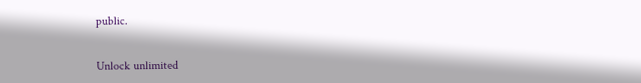public.


Unlock unlimited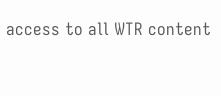access to all WTR content